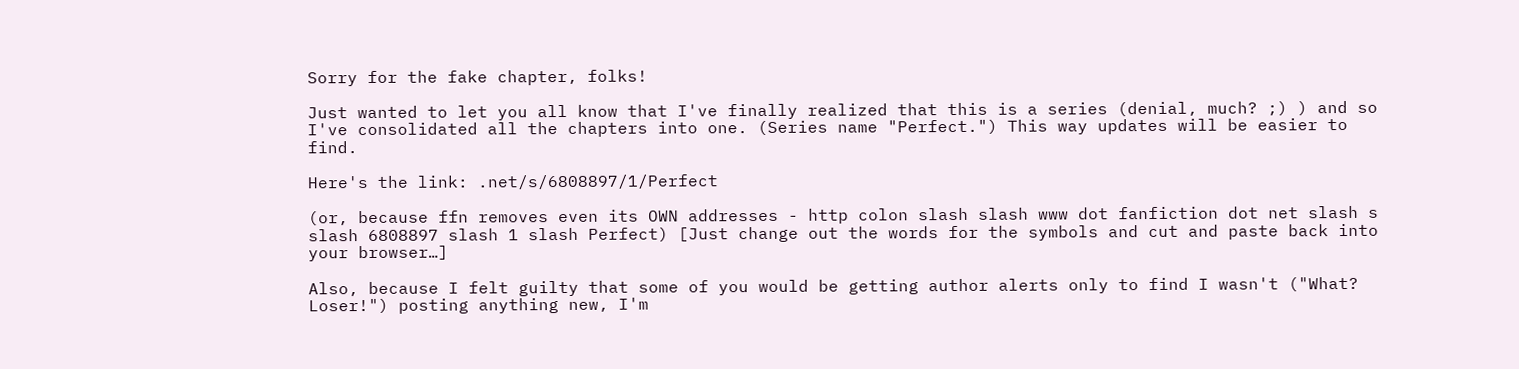Sorry for the fake chapter, folks!

Just wanted to let you all know that I've finally realized that this is a series (denial, much? ;) ) and so I've consolidated all the chapters into one. (Series name "Perfect.") This way updates will be easier to find.

Here's the link: .net/s/6808897/1/Perfect

(or, because ffn removes even its OWN addresses - http colon slash slash www dot fanfiction dot net slash s slash 6808897 slash 1 slash Perfect) [Just change out the words for the symbols and cut and paste back into your browser…]

Also, because I felt guilty that some of you would be getting author alerts only to find I wasn't ("What? Loser!") posting anything new, I'm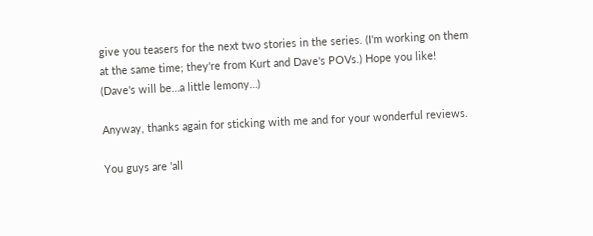give you teasers for the next two stories in the series. (I'm working on them at the same time; they're from Kurt and Dave's POVs.) Hope you like! (Dave's will be…a little lemony…)

Anyway, thanks again for sticking with me and for your wonderful reviews.

You guys are 'all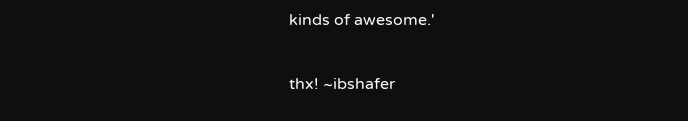kinds of awesome.'

thx! ~ibshafer